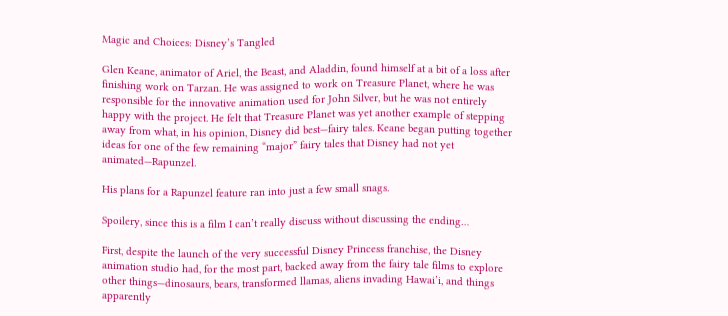Magic and Choices: Disney’s Tangled

Glen Keane, animator of Ariel, the Beast, and Aladdin, found himself at a bit of a loss after finishing work on Tarzan. He was assigned to work on Treasure Planet, where he was responsible for the innovative animation used for John Silver, but he was not entirely happy with the project. He felt that Treasure Planet was yet another example of stepping away from what, in his opinion, Disney did best—fairy tales. Keane began putting together ideas for one of the few remaining “major” fairy tales that Disney had not yet animated—Rapunzel.

His plans for a Rapunzel feature ran into just a few small snags.

Spoilery, since this is a film I can’t really discuss without discussing the ending…

First, despite the launch of the very successful Disney Princess franchise, the Disney animation studio had, for the most part, backed away from the fairy tale films to explore other things—dinosaurs, bears, transformed llamas, aliens invading Hawai’i, and things apparently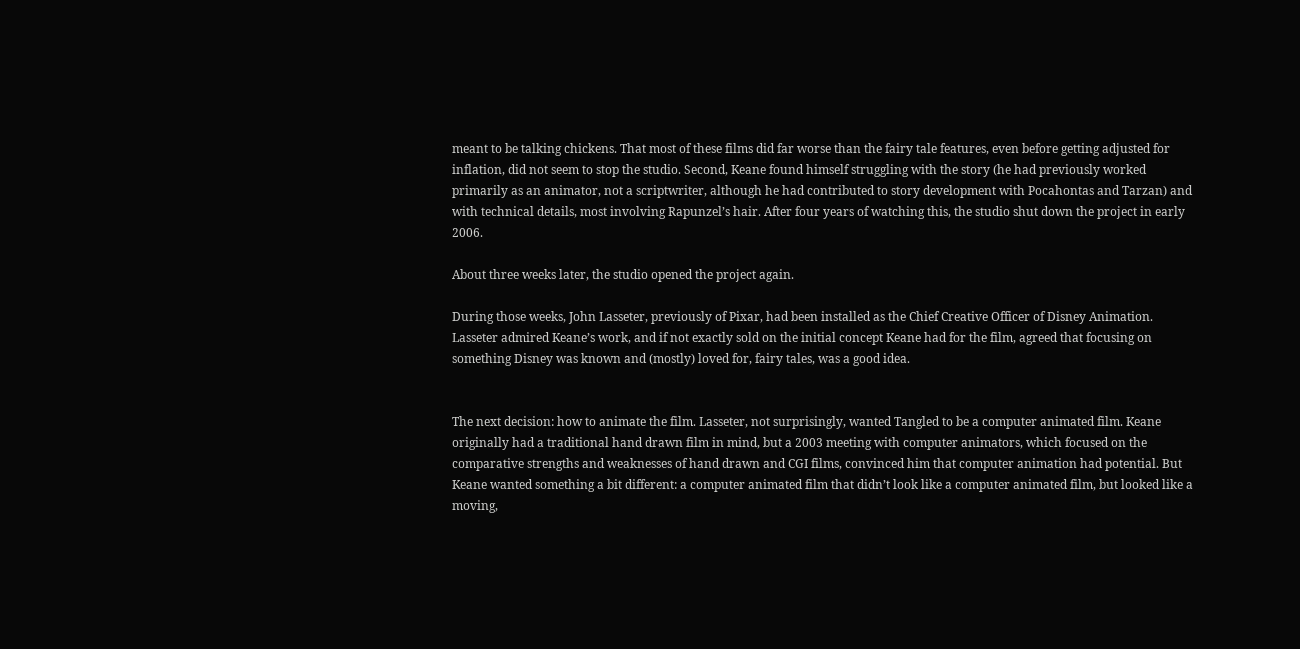meant to be talking chickens. That most of these films did far worse than the fairy tale features, even before getting adjusted for inflation, did not seem to stop the studio. Second, Keane found himself struggling with the story (he had previously worked primarily as an animator, not a scriptwriter, although he had contributed to story development with Pocahontas and Tarzan) and with technical details, most involving Rapunzel’s hair. After four years of watching this, the studio shut down the project in early 2006.

About three weeks later, the studio opened the project again.

During those weeks, John Lasseter, previously of Pixar, had been installed as the Chief Creative Officer of Disney Animation. Lasseter admired Keane’s work, and if not exactly sold on the initial concept Keane had for the film, agreed that focusing on something Disney was known and (mostly) loved for, fairy tales, was a good idea.


The next decision: how to animate the film. Lasseter, not surprisingly, wanted Tangled to be a computer animated film. Keane originally had a traditional hand drawn film in mind, but a 2003 meeting with computer animators, which focused on the comparative strengths and weaknesses of hand drawn and CGI films, convinced him that computer animation had potential. But Keane wanted something a bit different: a computer animated film that didn’t look like a computer animated film, but looked like a moving,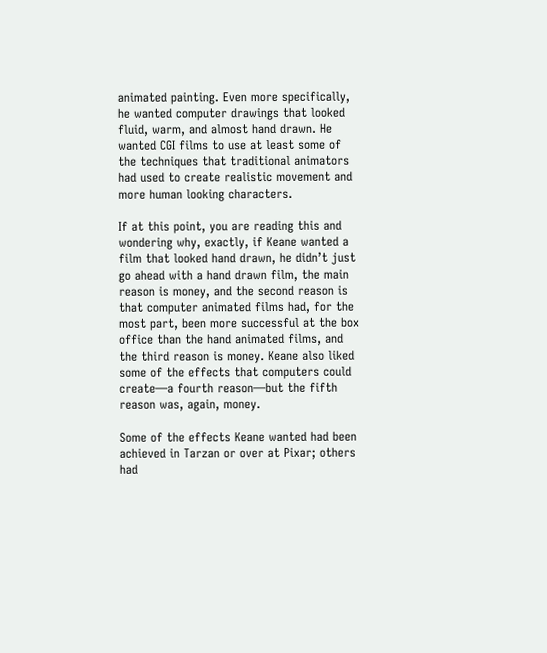animated painting. Even more specifically, he wanted computer drawings that looked fluid, warm, and almost hand drawn. He wanted CGI films to use at least some of the techniques that traditional animators had used to create realistic movement and more human looking characters.

If at this point, you are reading this and wondering why, exactly, if Keane wanted a film that looked hand drawn, he didn’t just go ahead with a hand drawn film, the main reason is money, and the second reason is that computer animated films had, for the most part, been more successful at the box office than the hand animated films, and the third reason is money. Keane also liked some of the effects that computers could create—a fourth reason—but the fifth reason was, again, money.

Some of the effects Keane wanted had been achieved in Tarzan or over at Pixar; others had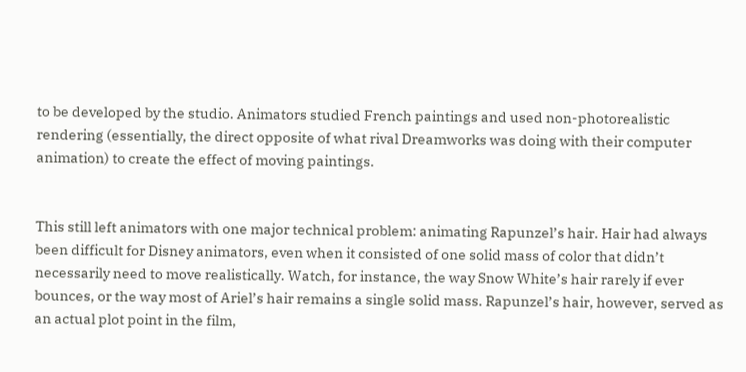to be developed by the studio. Animators studied French paintings and used non-photorealistic rendering (essentially, the direct opposite of what rival Dreamworks was doing with their computer animation) to create the effect of moving paintings.


This still left animators with one major technical problem: animating Rapunzel’s hair. Hair had always been difficult for Disney animators, even when it consisted of one solid mass of color that didn’t necessarily need to move realistically. Watch, for instance, the way Snow White’s hair rarely if ever bounces, or the way most of Ariel’s hair remains a single solid mass. Rapunzel’s hair, however, served as an actual plot point in the film,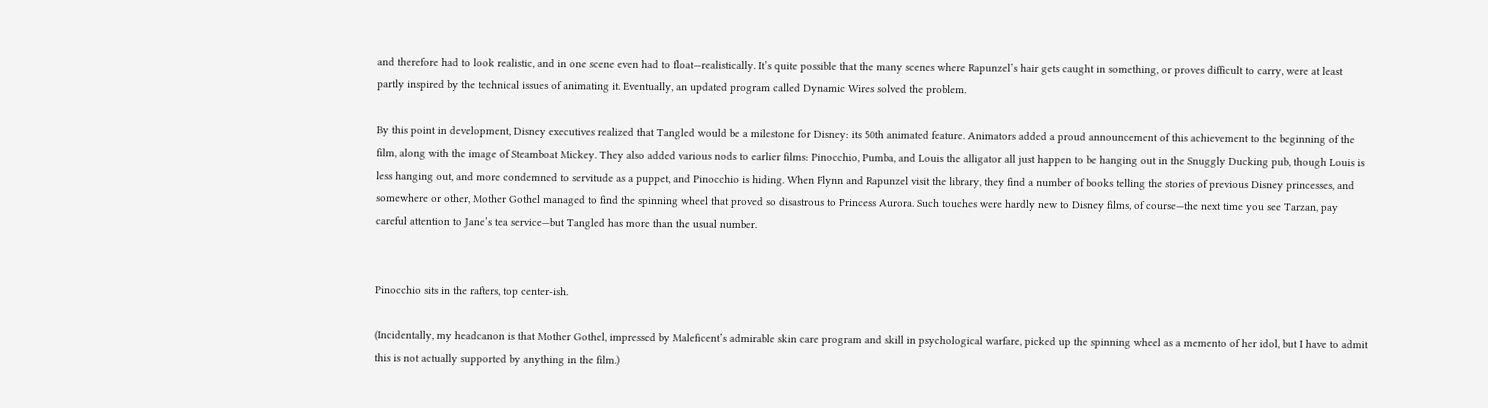and therefore had to look realistic, and in one scene even had to float—realistically. It’s quite possible that the many scenes where Rapunzel’s hair gets caught in something, or proves difficult to carry, were at least partly inspired by the technical issues of animating it. Eventually, an updated program called Dynamic Wires solved the problem.

By this point in development, Disney executives realized that Tangled would be a milestone for Disney: its 50th animated feature. Animators added a proud announcement of this achievement to the beginning of the film, along with the image of Steamboat Mickey. They also added various nods to earlier films: Pinocchio, Pumba, and Louis the alligator all just happen to be hanging out in the Snuggly Ducking pub, though Louis is less hanging out, and more condemned to servitude as a puppet, and Pinocchio is hiding. When Flynn and Rapunzel visit the library, they find a number of books telling the stories of previous Disney princesses, and somewhere or other, Mother Gothel managed to find the spinning wheel that proved so disastrous to Princess Aurora. Such touches were hardly new to Disney films, of course—the next time you see Tarzan, pay careful attention to Jane’s tea service—but Tangled has more than the usual number.


Pinocchio sits in the rafters, top center-ish.

(Incidentally, my headcanon is that Mother Gothel, impressed by Maleficent’s admirable skin care program and skill in psychological warfare, picked up the spinning wheel as a memento of her idol, but I have to admit this is not actually supported by anything in the film.)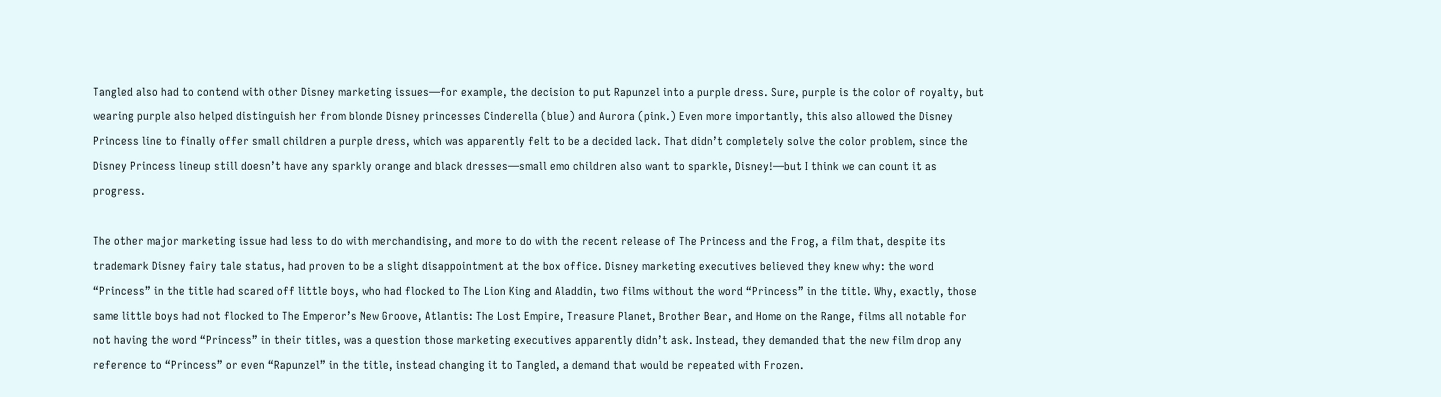Tangled also had to contend with other Disney marketing issues—for example, the decision to put Rapunzel into a purple dress. Sure, purple is the color of royalty, but wearing purple also helped distinguish her from blonde Disney princesses Cinderella (blue) and Aurora (pink.) Even more importantly, this also allowed the Disney Princess line to finally offer small children a purple dress, which was apparently felt to be a decided lack. That didn’t completely solve the color problem, since the Disney Princess lineup still doesn’t have any sparkly orange and black dresses—small emo children also want to sparkle, Disney!—but I think we can count it as progress.

The other major marketing issue had less to do with merchandising, and more to do with the recent release of The Princess and the Frog, a film that, despite its trademark Disney fairy tale status, had proven to be a slight disappointment at the box office. Disney marketing executives believed they knew why: the word “Princess” in the title had scared off little boys, who had flocked to The Lion King and Aladdin, two films without the word “Princess” in the title. Why, exactly, those same little boys had not flocked to The Emperor’s New Groove, Atlantis: The Lost Empire, Treasure Planet, Brother Bear, and Home on the Range, films all notable for not having the word “Princess” in their titles, was a question those marketing executives apparently didn’t ask. Instead, they demanded that the new film drop any reference to “Princess” or even “Rapunzel” in the title, instead changing it to Tangled, a demand that would be repeated with Frozen.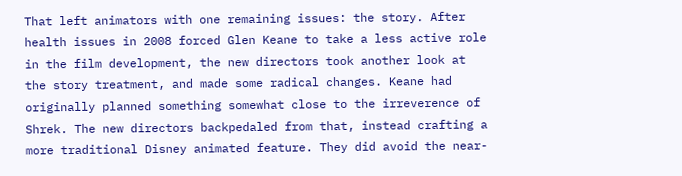That left animators with one remaining issues: the story. After health issues in 2008 forced Glen Keane to take a less active role in the film development, the new directors took another look at the story treatment, and made some radical changes. Keane had originally planned something somewhat close to the irreverence of Shrek. The new directors backpedaled from that, instead crafting a more traditional Disney animated feature. They did avoid the near-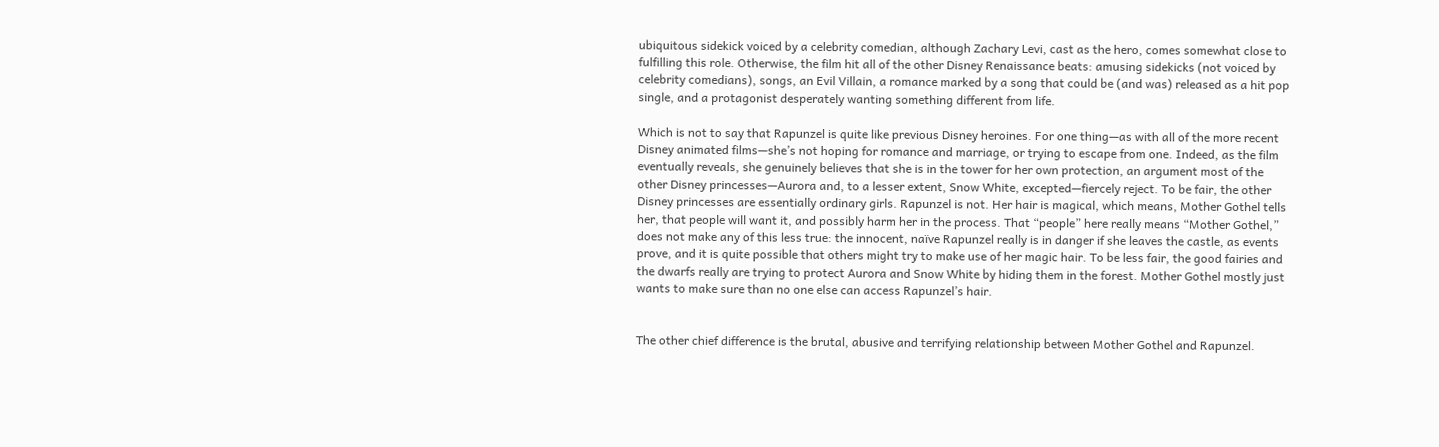ubiquitous sidekick voiced by a celebrity comedian, although Zachary Levi, cast as the hero, comes somewhat close to fulfilling this role. Otherwise, the film hit all of the other Disney Renaissance beats: amusing sidekicks (not voiced by celebrity comedians), songs, an Evil Villain, a romance marked by a song that could be (and was) released as a hit pop single, and a protagonist desperately wanting something different from life.

Which is not to say that Rapunzel is quite like previous Disney heroines. For one thing—as with all of the more recent Disney animated films—she’s not hoping for romance and marriage, or trying to escape from one. Indeed, as the film eventually reveals, she genuinely believes that she is in the tower for her own protection, an argument most of the other Disney princesses—Aurora and, to a lesser extent, Snow White, excepted—fiercely reject. To be fair, the other Disney princesses are essentially ordinary girls. Rapunzel is not. Her hair is magical, which means, Mother Gothel tells her, that people will want it, and possibly harm her in the process. That “people” here really means “Mother Gothel,” does not make any of this less true: the innocent, naïve Rapunzel really is in danger if she leaves the castle, as events prove, and it is quite possible that others might try to make use of her magic hair. To be less fair, the good fairies and the dwarfs really are trying to protect Aurora and Snow White by hiding them in the forest. Mother Gothel mostly just wants to make sure than no one else can access Rapunzel’s hair.


The other chief difference is the brutal, abusive and terrifying relationship between Mother Gothel and Rapunzel.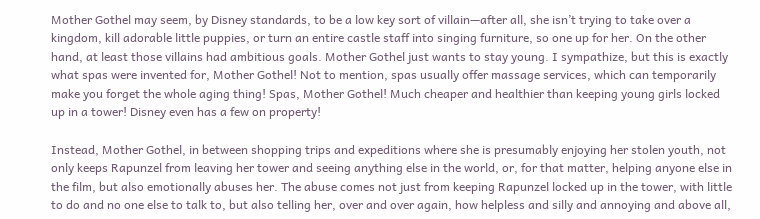Mother Gothel may seem, by Disney standards, to be a low key sort of villain—after all, she isn’t trying to take over a kingdom, kill adorable little puppies, or turn an entire castle staff into singing furniture, so one up for her. On the other hand, at least those villains had ambitious goals. Mother Gothel just wants to stay young. I sympathize, but this is exactly what spas were invented for, Mother Gothel! Not to mention, spas usually offer massage services, which can temporarily make you forget the whole aging thing! Spas, Mother Gothel! Much cheaper and healthier than keeping young girls locked up in a tower! Disney even has a few on property!

Instead, Mother Gothel, in between shopping trips and expeditions where she is presumably enjoying her stolen youth, not only keeps Rapunzel from leaving her tower and seeing anything else in the world, or, for that matter, helping anyone else in the film, but also emotionally abuses her. The abuse comes not just from keeping Rapunzel locked up in the tower, with little to do and no one else to talk to, but also telling her, over and over again, how helpless and silly and annoying and above all,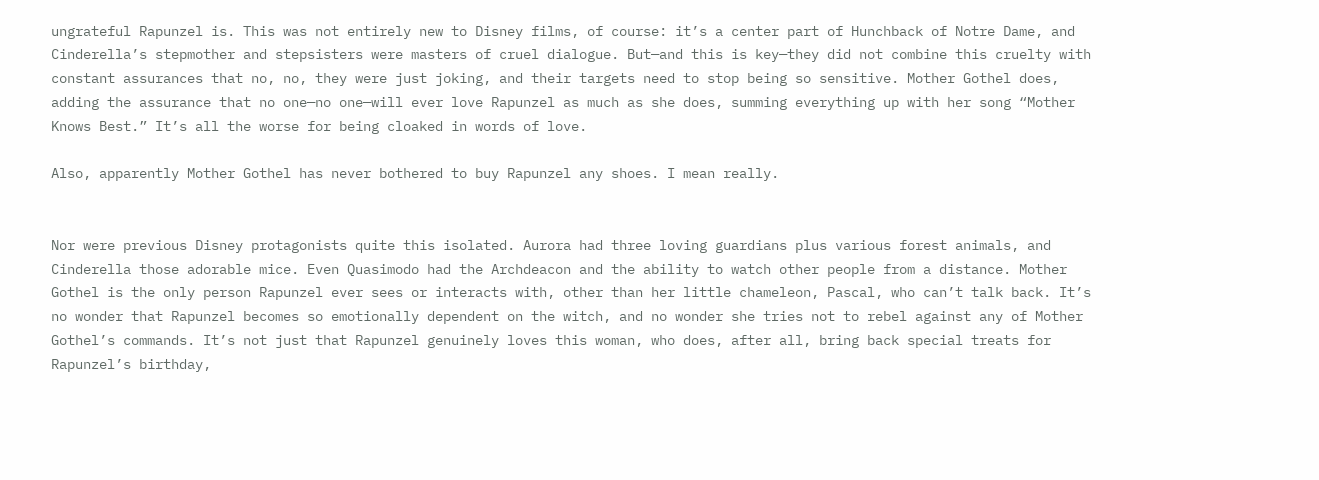ungrateful Rapunzel is. This was not entirely new to Disney films, of course: it’s a center part of Hunchback of Notre Dame, and Cinderella’s stepmother and stepsisters were masters of cruel dialogue. But—and this is key—they did not combine this cruelty with constant assurances that no, no, they were just joking, and their targets need to stop being so sensitive. Mother Gothel does, adding the assurance that no one—no one—will ever love Rapunzel as much as she does, summing everything up with her song “Mother Knows Best.” It’s all the worse for being cloaked in words of love.

Also, apparently Mother Gothel has never bothered to buy Rapunzel any shoes. I mean really.


Nor were previous Disney protagonists quite this isolated. Aurora had three loving guardians plus various forest animals, and Cinderella those adorable mice. Even Quasimodo had the Archdeacon and the ability to watch other people from a distance. Mother Gothel is the only person Rapunzel ever sees or interacts with, other than her little chameleon, Pascal, who can’t talk back. It’s no wonder that Rapunzel becomes so emotionally dependent on the witch, and no wonder she tries not to rebel against any of Mother Gothel’s commands. It’s not just that Rapunzel genuinely loves this woman, who does, after all, bring back special treats for Rapunzel’s birthday,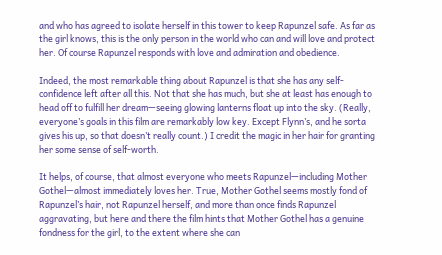and who has agreed to isolate herself in this tower to keep Rapunzel safe. As far as the girl knows, this is the only person in the world who can and will love and protect her. Of course Rapunzel responds with love and admiration and obedience.

Indeed, the most remarkable thing about Rapunzel is that she has any self-confidence left after all this. Not that she has much, but she at least has enough to head off to fulfill her dream—seeing glowing lanterns float up into the sky. (Really, everyone’s goals in this film are remarkably low key. Except Flynn’s, and he sorta gives his up, so that doesn’t really count.) I credit the magic in her hair for granting her some sense of self-worth.

It helps, of course, that almost everyone who meets Rapunzel—including Mother Gothel—almost immediately loves her. True, Mother Gothel seems mostly fond of Rapunzel’s hair, not Rapunzel herself, and more than once finds Rapunzel aggravating, but here and there the film hints that Mother Gothel has a genuine fondness for the girl, to the extent where she can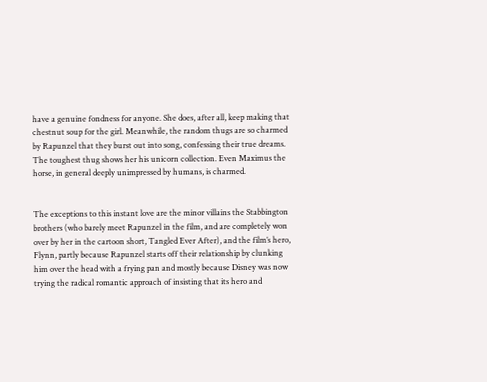have a genuine fondness for anyone. She does, after all, keep making that chestnut soup for the girl. Meanwhile, the random thugs are so charmed by Rapunzel that they burst out into song, confessing their true dreams. The toughest thug shows her his unicorn collection. Even Maximus the horse, in general deeply unimpressed by humans, is charmed.


The exceptions to this instant love are the minor villains the Stabbington brothers (who barely meet Rapunzel in the film, and are completely won over by her in the cartoon short, Tangled Ever After), and the film’s hero, Flynn, partly because Rapunzel starts off their relationship by clunking him over the head with a frying pan and mostly because Disney was now trying the radical romantic approach of insisting that its hero and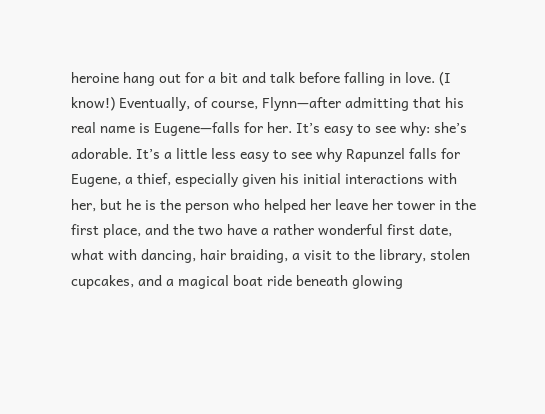heroine hang out for a bit and talk before falling in love. (I know!) Eventually, of course, Flynn—after admitting that his real name is Eugene—falls for her. It’s easy to see why: she’s adorable. It’s a little less easy to see why Rapunzel falls for Eugene, a thief, especially given his initial interactions with her, but he is the person who helped her leave her tower in the first place, and the two have a rather wonderful first date, what with dancing, hair braiding, a visit to the library, stolen cupcakes, and a magical boat ride beneath glowing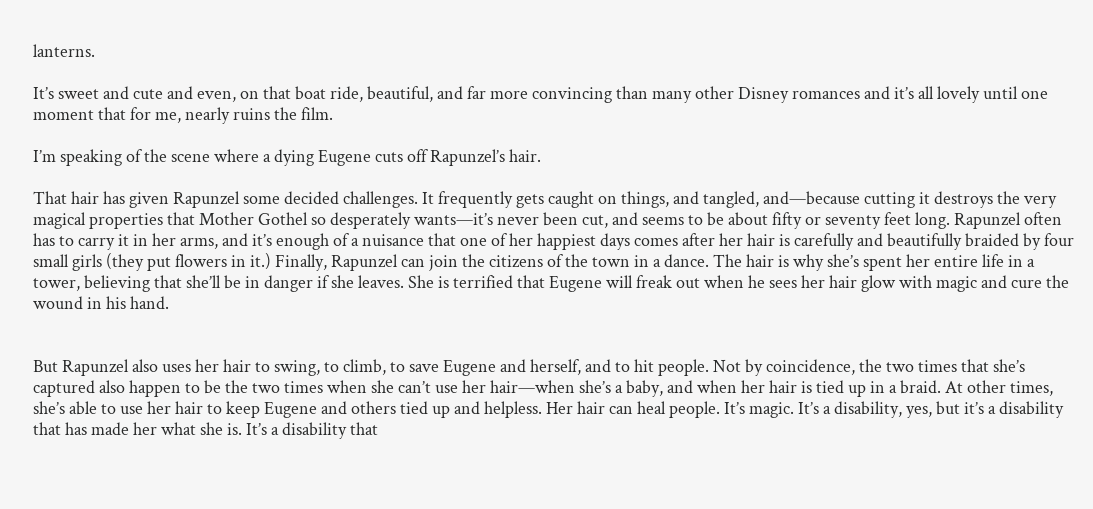lanterns.

It’s sweet and cute and even, on that boat ride, beautiful, and far more convincing than many other Disney romances and it’s all lovely until one moment that for me, nearly ruins the film.

I’m speaking of the scene where a dying Eugene cuts off Rapunzel’s hair.

That hair has given Rapunzel some decided challenges. It frequently gets caught on things, and tangled, and—because cutting it destroys the very magical properties that Mother Gothel so desperately wants—it’s never been cut, and seems to be about fifty or seventy feet long. Rapunzel often has to carry it in her arms, and it’s enough of a nuisance that one of her happiest days comes after her hair is carefully and beautifully braided by four small girls (they put flowers in it.) Finally, Rapunzel can join the citizens of the town in a dance. The hair is why she’s spent her entire life in a tower, believing that she’ll be in danger if she leaves. She is terrified that Eugene will freak out when he sees her hair glow with magic and cure the wound in his hand.


But Rapunzel also uses her hair to swing, to climb, to save Eugene and herself, and to hit people. Not by coincidence, the two times that she’s captured also happen to be the two times when she can’t use her hair—when she’s a baby, and when her hair is tied up in a braid. At other times, she’s able to use her hair to keep Eugene and others tied up and helpless. Her hair can heal people. It’s magic. It’s a disability, yes, but it’s a disability that has made her what she is. It’s a disability that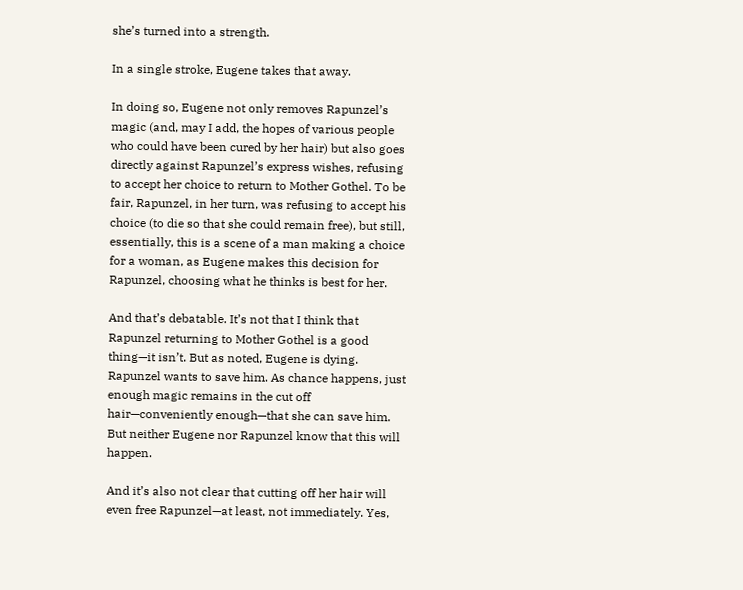she’s turned into a strength.

In a single stroke, Eugene takes that away.

In doing so, Eugene not only removes Rapunzel’s magic (and, may I add, the hopes of various people who could have been cured by her hair) but also goes directly against Rapunzel’s express wishes, refusing to accept her choice to return to Mother Gothel. To be fair, Rapunzel, in her turn, was refusing to accept his choice (to die so that she could remain free), but still, essentially, this is a scene of a man making a choice for a woman, as Eugene makes this decision for Rapunzel, choosing what he thinks is best for her.

And that’s debatable. It’s not that I think that Rapunzel returning to Mother Gothel is a good thing—it isn’t. But as noted, Eugene is dying. Rapunzel wants to save him. As chance happens, just enough magic remains in the cut off hair—conveniently enough—that she can save him. But neither Eugene nor Rapunzel know that this will happen.

And it’s also not clear that cutting off her hair will even free Rapunzel—at least, not immediately. Yes,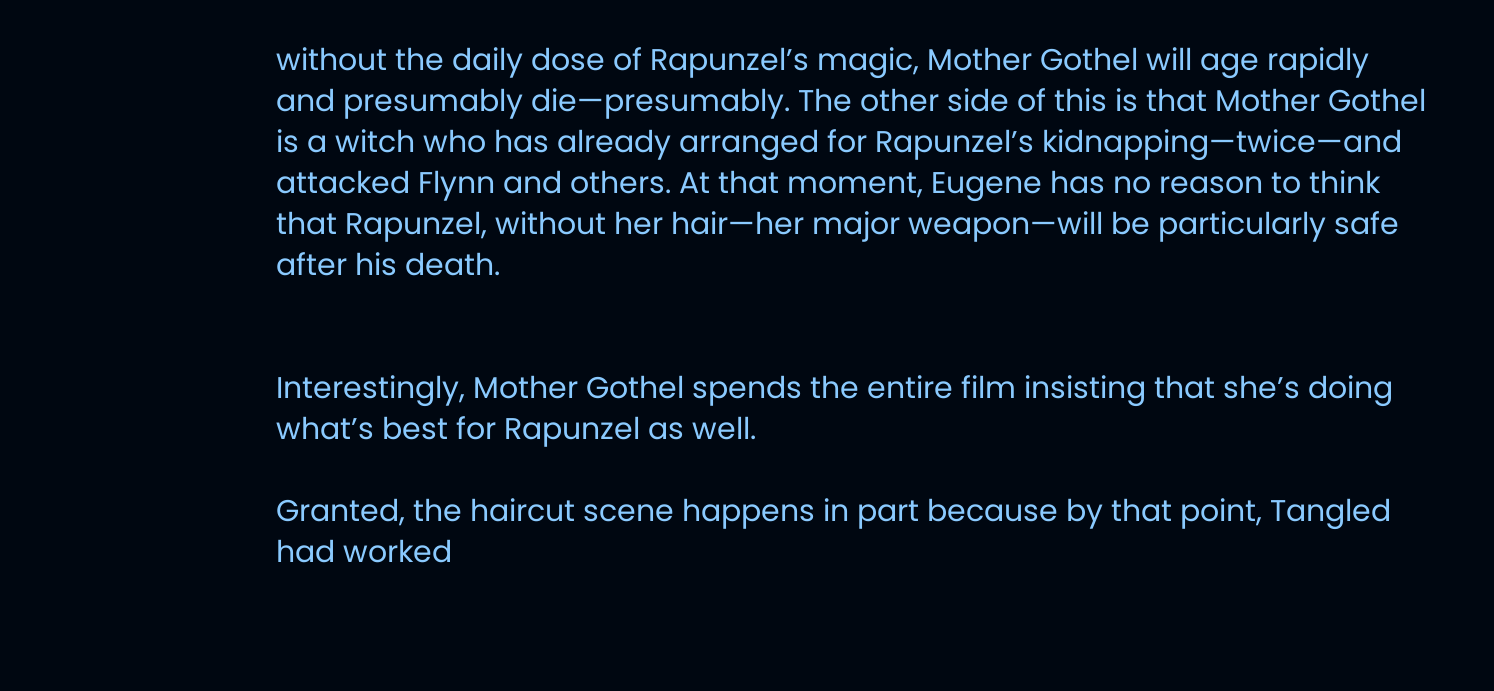without the daily dose of Rapunzel’s magic, Mother Gothel will age rapidly and presumably die—presumably. The other side of this is that Mother Gothel is a witch who has already arranged for Rapunzel’s kidnapping—twice—and attacked Flynn and others. At that moment, Eugene has no reason to think that Rapunzel, without her hair—her major weapon—will be particularly safe after his death.


Interestingly, Mother Gothel spends the entire film insisting that she’s doing what’s best for Rapunzel as well.

Granted, the haircut scene happens in part because by that point, Tangled had worked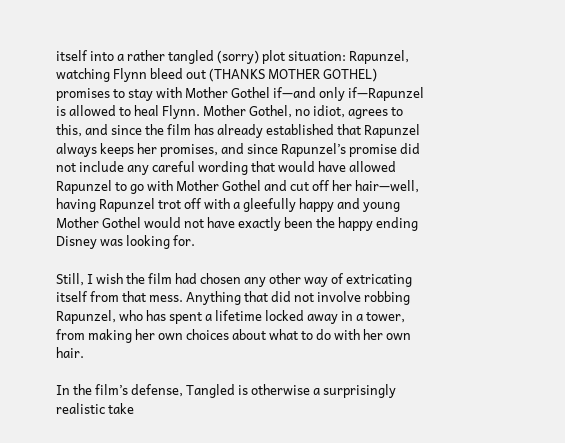itself into a rather tangled (sorry) plot situation: Rapunzel, watching Flynn bleed out (THANKS MOTHER GOTHEL) promises to stay with Mother Gothel if—and only if—Rapunzel is allowed to heal Flynn. Mother Gothel, no idiot, agrees to this, and since the film has already established that Rapunzel always keeps her promises, and since Rapunzel’s promise did not include any careful wording that would have allowed Rapunzel to go with Mother Gothel and cut off her hair—well, having Rapunzel trot off with a gleefully happy and young Mother Gothel would not have exactly been the happy ending Disney was looking for.

Still, I wish the film had chosen any other way of extricating itself from that mess. Anything that did not involve robbing Rapunzel, who has spent a lifetime locked away in a tower, from making her own choices about what to do with her own hair.

In the film’s defense, Tangled is otherwise a surprisingly realistic take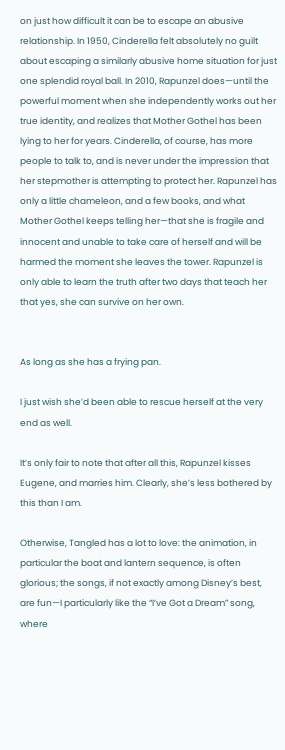on just how difficult it can be to escape an abusive relationship. In 1950, Cinderella felt absolutely no guilt about escaping a similarly abusive home situation for just one splendid royal ball. In 2010, Rapunzel does—until the powerful moment when she independently works out her true identity, and realizes that Mother Gothel has been lying to her for years. Cinderella, of course, has more people to talk to, and is never under the impression that her stepmother is attempting to protect her. Rapunzel has only a little chameleon, and a few books, and what Mother Gothel keeps telling her—that she is fragile and innocent and unable to take care of herself and will be harmed the moment she leaves the tower. Rapunzel is only able to learn the truth after two days that teach her that yes, she can survive on her own.


As long as she has a frying pan.

I just wish she’d been able to rescue herself at the very end as well.

It’s only fair to note that after all this, Rapunzel kisses Eugene, and marries him. Clearly, she’s less bothered by this than I am.

Otherwise, Tangled has a lot to love: the animation, in particular the boat and lantern sequence, is often glorious; the songs, if not exactly among Disney’s best, are fun—I particularly like the “I’ve Got a Dream” song, where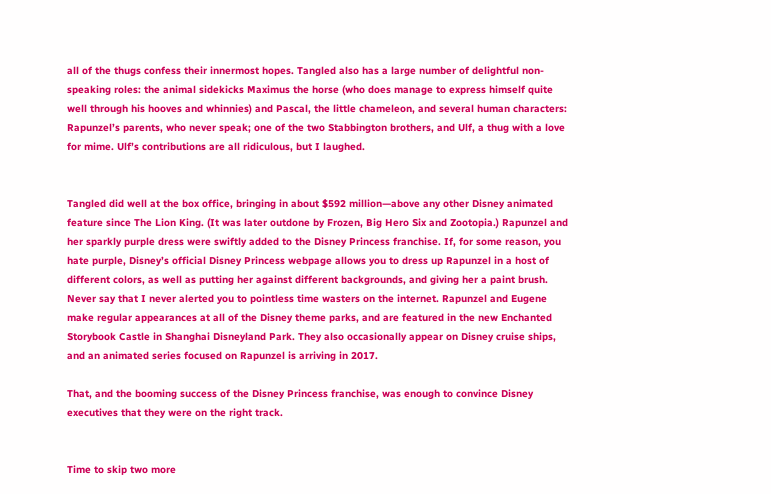all of the thugs confess their innermost hopes. Tangled also has a large number of delightful non-speaking roles: the animal sidekicks Maximus the horse (who does manage to express himself quite well through his hooves and whinnies) and Pascal, the little chameleon, and several human characters: Rapunzel’s parents, who never speak; one of the two Stabbington brothers, and Ulf, a thug with a love for mime. Ulf’s contributions are all ridiculous, but I laughed.


Tangled did well at the box office, bringing in about $592 million—above any other Disney animated feature since The Lion King. (It was later outdone by Frozen, Big Hero Six and Zootopia.) Rapunzel and her sparkly purple dress were swiftly added to the Disney Princess franchise. If, for some reason, you hate purple, Disney’s official Disney Princess webpage allows you to dress up Rapunzel in a host of different colors, as well as putting her against different backgrounds, and giving her a paint brush. Never say that I never alerted you to pointless time wasters on the internet. Rapunzel and Eugene make regular appearances at all of the Disney theme parks, and are featured in the new Enchanted Storybook Castle in Shanghai Disneyland Park. They also occasionally appear on Disney cruise ships, and an animated series focused on Rapunzel is arriving in 2017.

That, and the booming success of the Disney Princess franchise, was enough to convince Disney executives that they were on the right track.


Time to skip two more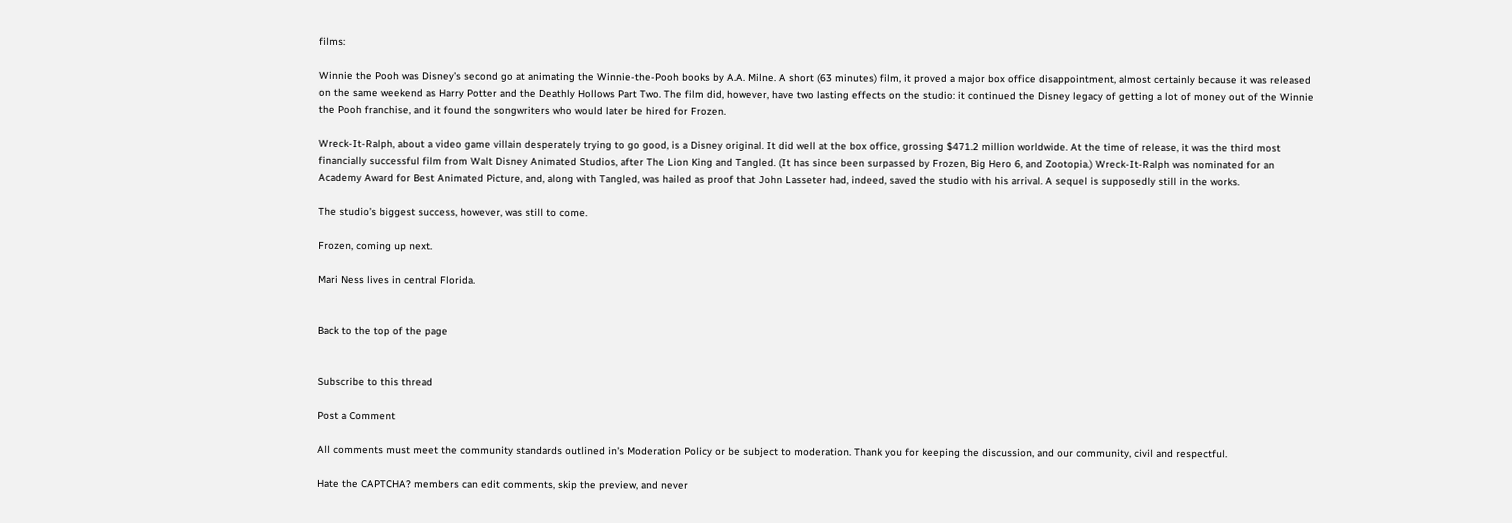films:

Winnie the Pooh was Disney’s second go at animating the Winnie-the-Pooh books by A.A. Milne. A short (63 minutes) film, it proved a major box office disappointment, almost certainly because it was released on the same weekend as Harry Potter and the Deathly Hollows Part Two. The film did, however, have two lasting effects on the studio: it continued the Disney legacy of getting a lot of money out of the Winnie the Pooh franchise, and it found the songwriters who would later be hired for Frozen.

Wreck-It-Ralph, about a video game villain desperately trying to go good, is a Disney original. It did well at the box office, grossing $471.2 million worldwide. At the time of release, it was the third most financially successful film from Walt Disney Animated Studios, after The Lion King and Tangled. (It has since been surpassed by Frozen, Big Hero 6, and Zootopia.) Wreck-It-Ralph was nominated for an Academy Award for Best Animated Picture, and, along with Tangled, was hailed as proof that John Lasseter had, indeed, saved the studio with his arrival. A sequel is supposedly still in the works.

The studio’s biggest success, however, was still to come.

Frozen, coming up next.

Mari Ness lives in central Florida.


Back to the top of the page


Subscribe to this thread

Post a Comment

All comments must meet the community standards outlined in's Moderation Policy or be subject to moderation. Thank you for keeping the discussion, and our community, civil and respectful.

Hate the CAPTCHA? members can edit comments, skip the preview, and never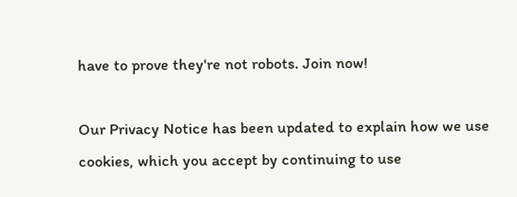have to prove they're not robots. Join now!

Our Privacy Notice has been updated to explain how we use cookies, which you accept by continuing to use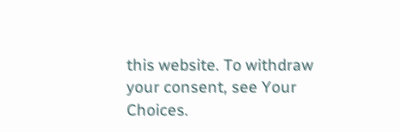this website. To withdraw your consent, see Your Choices.